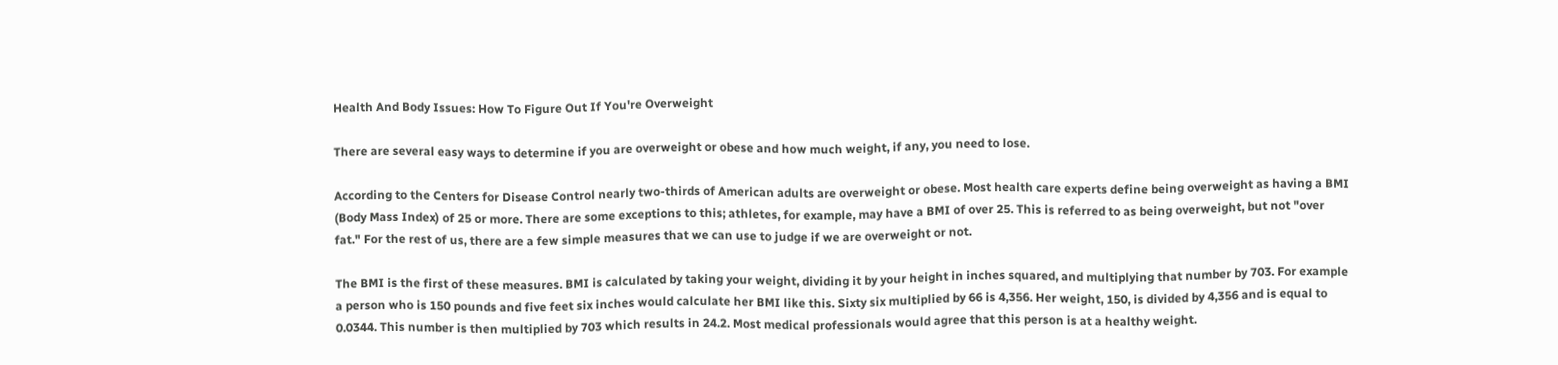Health And Body Issues: How To Figure Out If You're Overweight

There are several easy ways to determine if you are overweight or obese and how much weight, if any, you need to lose.

According to the Centers for Disease Control nearly two-thirds of American adults are overweight or obese. Most health care experts define being overweight as having a BMI (Body Mass Index) of 25 or more. There are some exceptions to this; athletes, for example, may have a BMI of over 25. This is referred to as being overweight, but not "over fat." For the rest of us, there are a few simple measures that we can use to judge if we are overweight or not.

The BMI is the first of these measures. BMI is calculated by taking your weight, dividing it by your height in inches squared, and multiplying that number by 703. For example a person who is 150 pounds and five feet six inches would calculate her BMI like this. Sixty six multiplied by 66 is 4,356. Her weight, 150, is divided by 4,356 and is equal to 0.0344. This number is then multiplied by 703 which results in 24.2. Most medical professionals would agree that this person is at a healthy weight.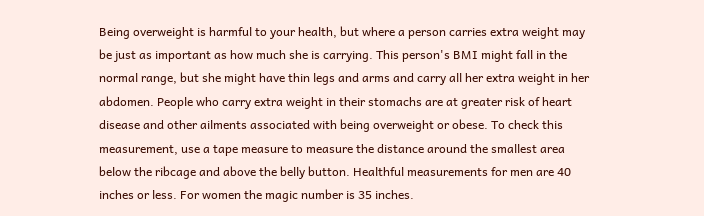Being overweight is harmful to your health, but where a person carries extra weight may be just as important as how much she is carrying. This person's BMI might fall in the normal range, but she might have thin legs and arms and carry all her extra weight in her abdomen. People who carry extra weight in their stomachs are at greater risk of heart disease and other ailments associated with being overweight or obese. To check this measurement, use a tape measure to measure the distance around the smallest area below the ribcage and above the belly button. Healthful measurements for men are 40 inches or less. For women the magic number is 35 inches.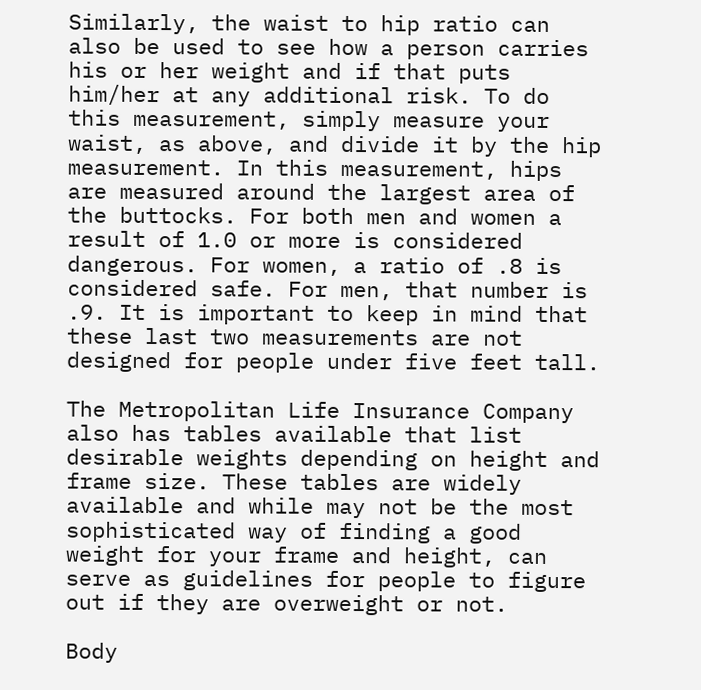Similarly, the waist to hip ratio can also be used to see how a person carries his or her weight and if that puts him/her at any additional risk. To do this measurement, simply measure your waist, as above, and divide it by the hip measurement. In this measurement, hips are measured around the largest area of the buttocks. For both men and women a result of 1.0 or more is considered dangerous. For women, a ratio of .8 is considered safe. For men, that number is .9. It is important to keep in mind that these last two measurements are not designed for people under five feet tall.

The Metropolitan Life Insurance Company also has tables available that list desirable weights depending on height and frame size. These tables are widely available and while may not be the most sophisticated way of finding a good weight for your frame and height, can serve as guidelines for people to figure out if they are overweight or not.

Body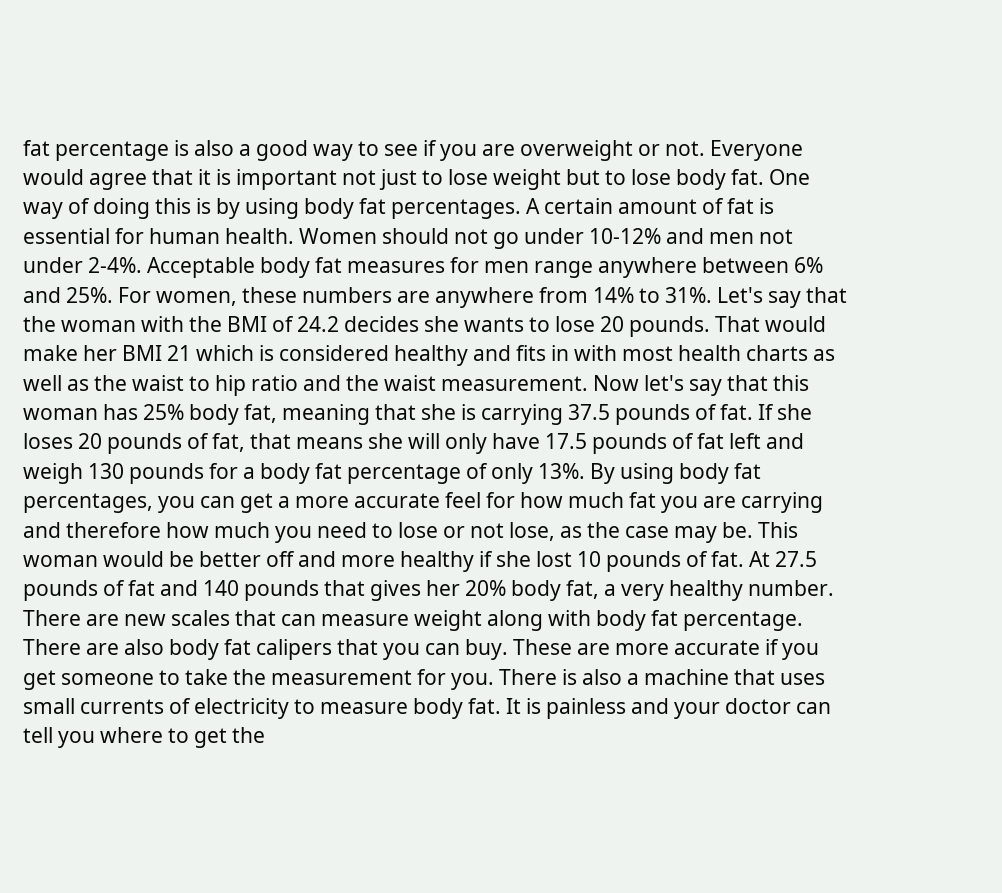fat percentage is also a good way to see if you are overweight or not. Everyone would agree that it is important not just to lose weight but to lose body fat. One way of doing this is by using body fat percentages. A certain amount of fat is essential for human health. Women should not go under 10-12% and men not under 2-4%. Acceptable body fat measures for men range anywhere between 6% and 25%. For women, these numbers are anywhere from 14% to 31%. Let's say that the woman with the BMI of 24.2 decides she wants to lose 20 pounds. That would make her BMI 21 which is considered healthy and fits in with most health charts as well as the waist to hip ratio and the waist measurement. Now let's say that this woman has 25% body fat, meaning that she is carrying 37.5 pounds of fat. If she loses 20 pounds of fat, that means she will only have 17.5 pounds of fat left and weigh 130 pounds for a body fat percentage of only 13%. By using body fat percentages, you can get a more accurate feel for how much fat you are carrying and therefore how much you need to lose or not lose, as the case may be. This woman would be better off and more healthy if she lost 10 pounds of fat. At 27.5 pounds of fat and 140 pounds that gives her 20% body fat, a very healthy number. There are new scales that can measure weight along with body fat percentage. There are also body fat calipers that you can buy. These are more accurate if you get someone to take the measurement for you. There is also a machine that uses small currents of electricity to measure body fat. It is painless and your doctor can tell you where to get the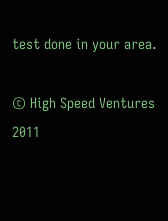test done in your area.

© High Speed Ventures 2011